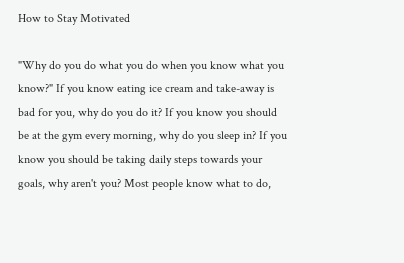How to Stay Motivated

"Why do you do what you do when you know what you know?" If you know eating ice cream and take-away is bad for you, why do you do it? If you know you should be at the gym every morning, why do you sleep in? If you know you should be taking daily steps towards your goals, why aren't you? Most people know what to do,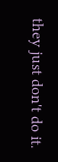they just don't do it.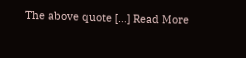The above quote […] Read More